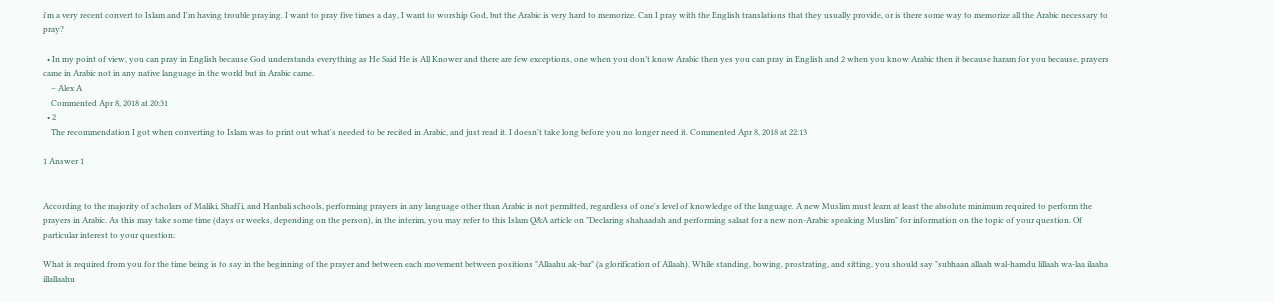i'm a very recent convert to Islam and I'm having trouble praying. I want to pray five times a day, I want to worship God, but the Arabic is very hard to memorize. Can I pray with the English translations that they usually provide, or is there some way to memorize all the Arabic necessary to pray?

  • In my point of view, you can pray in English because God understands everything as He Said He is All Knower and there are few exceptions, one when you don’t know Arabic then yes you can pray in English and 2 when you know Arabic then it because haram for you because, prayers came in Arabic not in any native language in the world but in Arabic came.
    – Alex A
    Commented Apr 8, 2018 at 20:31
  • 2
    The recommendation I got when converting to Islam was to print out what's needed to be recited in Arabic, and just read it. I doesn't take long before you no longer need it. Commented Apr 8, 2018 at 22:13

1 Answer 1


According to the majority of scholars of Maliki, Shafi'i, and Hanbali schools, performing prayers in any language other than Arabic is not permitted, regardless of one's level of knowledge of the language. A new Muslim must learn at least the absolute minimum required to perform the prayers in Arabic. As this may take some time (days or weeks, depending on the person), in the interim, you may refer to this Islam Q&A article on "Declaring shahaadah and performing salaat for a new non-Arabic speaking Muslim" for information on the topic of your question. Of particular interest to your question:

What is required from you for the time being is to say in the beginning of the prayer and between each movement between positions "Allaahu ak-bar" (a glorification of Allaah). While standing, bowing, prostrating, and sitting, you should say "subhaan allaah wal-hamdu lillaah wa-laa ilaaha illallaahu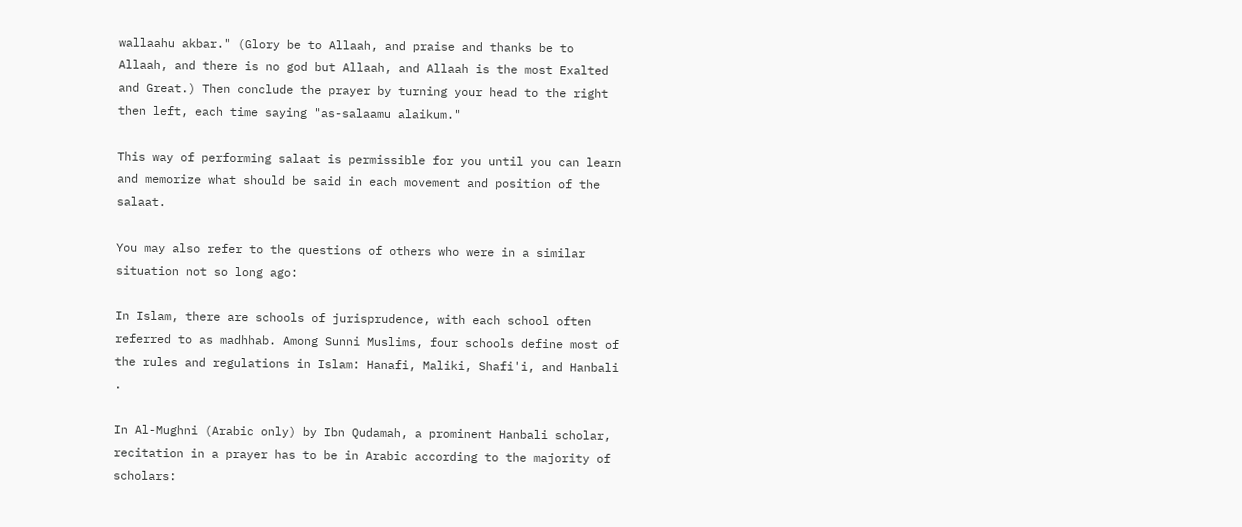wallaahu akbar." (Glory be to Allaah, and praise and thanks be to Allaah, and there is no god but Allaah, and Allaah is the most Exalted and Great.) Then conclude the prayer by turning your head to the right then left, each time saying "as-salaamu alaikum."

This way of performing salaat is permissible for you until you can learn and memorize what should be said in each movement and position of the salaat.

You may also refer to the questions of others who were in a similar situation not so long ago:

In Islam, there are schools of jurisprudence, with each school often referred to as madhhab. Among Sunni Muslims, four schools define most of the rules and regulations in Islam: Hanafi, Maliki, Shafi'i, and Hanbali .

In Al-Mughni (Arabic only) by Ibn Qudamah, a prominent Hanbali scholar, recitation in a prayer has to be in Arabic according to the majority of scholars: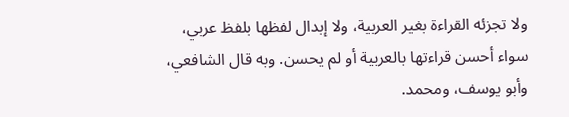ولا تجزئه القراءة بغير العربية، ولا إبدال لفظها بلفظ عربي، سواء أحسن قراءتها بالعربية أو لم يحسن. وبه قال الشافعي، وأبو يوسف، ومحمد.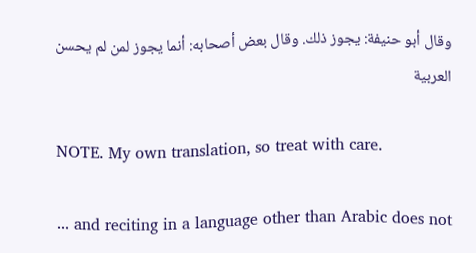وقال أبو حنيفة: يجوز ذلك. وقال بعض أصحابه: أنما يجوز لمن لم يحسن العربية

NOTE. My own translation, so treat with care.

... and reciting in a language other than Arabic does not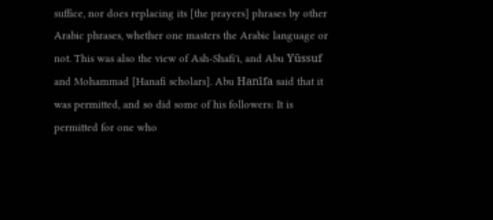suffice, nor does replacing its [the prayers] phrases by other Arabic phrases, whether one masters the Arabic language or not. This was also the view of Ash-Shafi'i, and Abu Yūssuf and Mohammad [Hanafi scholars]. Abu Hanīfa said that it was permitted, and so did some of his followers: It is permitted for one who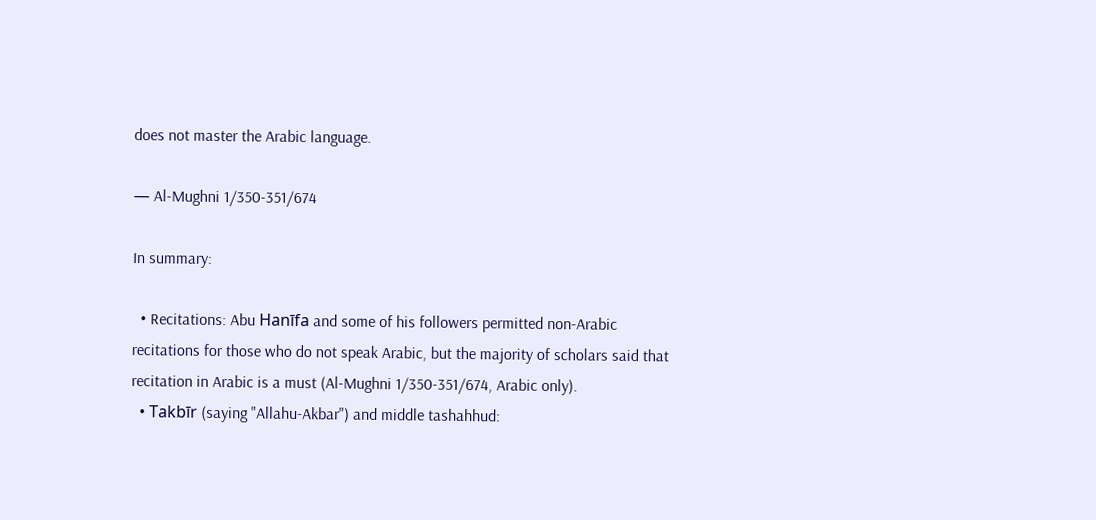does not master the Arabic language.

— Al-Mughni 1/350-351/674

In summary:

  • Recitations: Abu Hanīfa and some of his followers permitted non-Arabic recitations for those who do not speak Arabic, but the majority of scholars said that recitation in Arabic is a must (Al-Mughni 1/350-351/674, Arabic only).
  • Takbīr (saying "Allahu-Akbar") and middle tashahhud: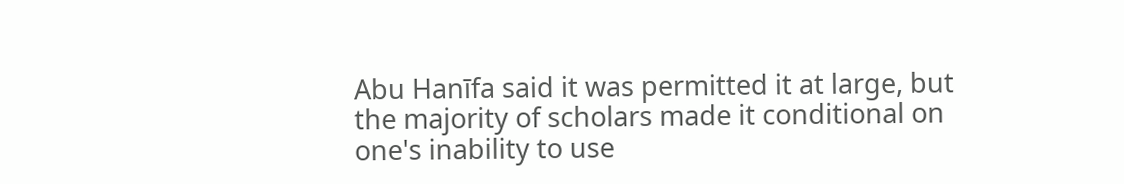Abu Hanīfa said it was permitted it at large, but the majority of scholars made it conditional on one's inability to use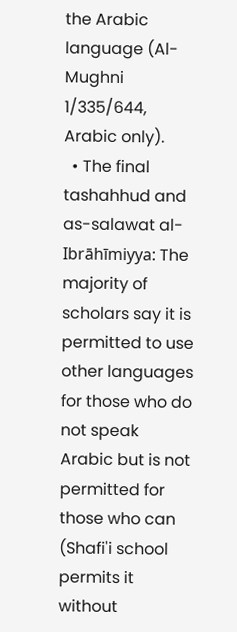the Arabic language (Al-Mughni 1/335/644, Arabic only).
  • The final tashahhud and as-salawat al-Ibrāhīmiyya: The majority of scholars say it is permitted to use other languages for those who do not speak Arabic but is not permitted for those who can (Shafi'i school permits it without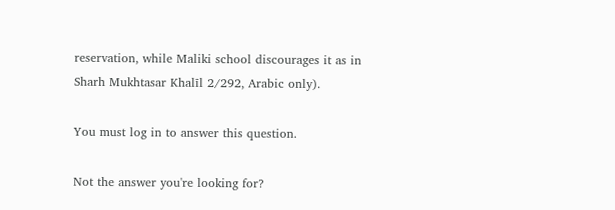reservation, while Maliki school discourages it as in Sharh Mukhtasar Khalīl 2/292, Arabic only).

You must log in to answer this question.

Not the answer you're looking for?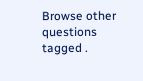Browse other questions tagged .